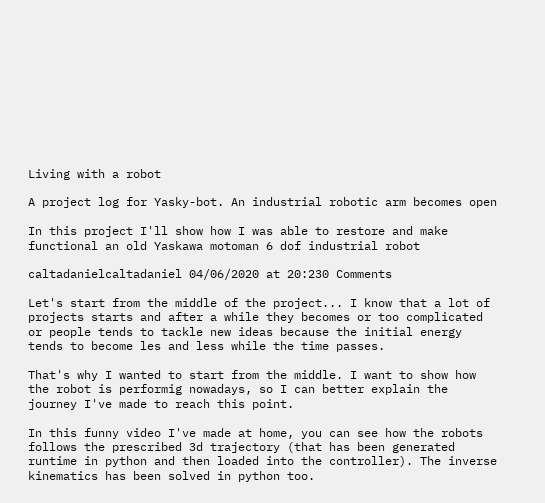Living with a robot

A project log for Yasky-bot. An industrial robotic arm becomes open

In this project I'll show how I was able to restore and make functional an old Yaskawa motoman 6 dof industrial robot

caltadanielcaltadaniel 04/06/2020 at 20:230 Comments

Let's start from the middle of the project... I know that a lot of projects starts and after a while they becomes or too complicated or people tends to tackle new ideas because the initial energy tends to become les and less while the time passes.

That's why I wanted to start from the middle. I want to show how the robot is performig nowadays, so I can better explain the journey I've made to reach this point.

In this funny video I've made at home, you can see how the robots follows the prescribed 3d trajectory (that has been generated runtime in python and then loaded into the controller). The inverse kinematics has been solved in python too.